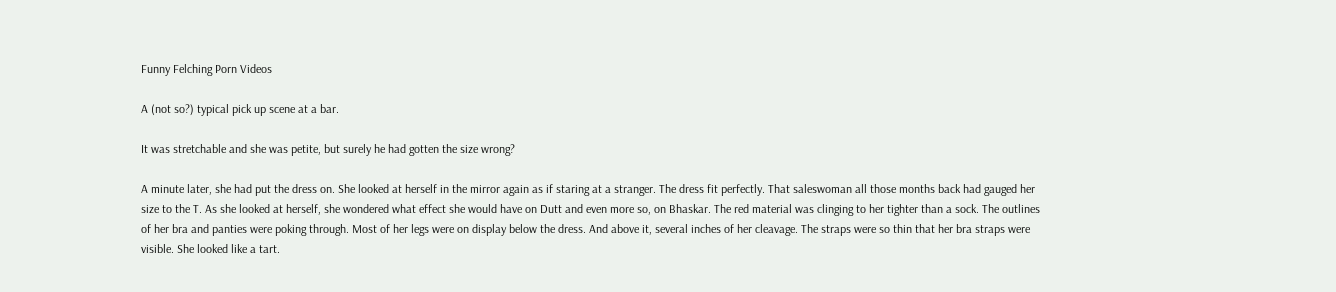Funny Felching Porn Videos

A (not so?) typical pick up scene at a bar.

It was stretchable and she was petite, but surely he had gotten the size wrong?

A minute later, she had put the dress on. She looked at herself in the mirror again as if staring at a stranger. The dress fit perfectly. That saleswoman all those months back had gauged her size to the T. As she looked at herself, she wondered what effect she would have on Dutt and even more so, on Bhaskar. The red material was clinging to her tighter than a sock. The outlines of her bra and panties were poking through. Most of her legs were on display below the dress. And above it, several inches of her cleavage. The straps were so thin that her bra straps were visible. She looked like a tart.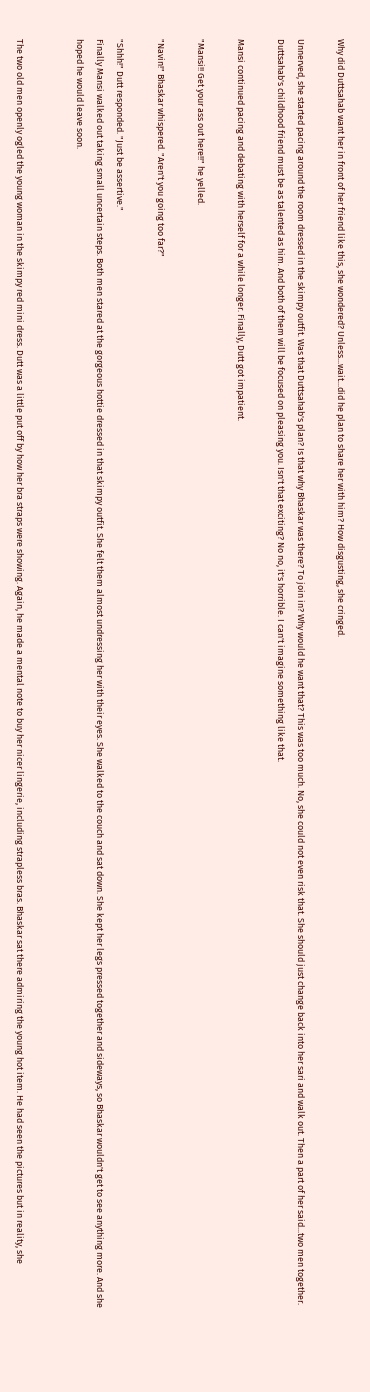Why did Duttsahab want her in front of her friend like this, she wondered? Unless...wait...did he plan to share her with him? How disgusting, she cringed.

Unnerved, she started pacing around the room dressed in the skimpy outfit. Was that Duttsahab's plan? Is that why Bhaskar was there? To join in? Why would he want that? This was too much. No, she could not even risk that. She should just change back into her sari and walk out. Then a part of her said...two men together. Duttsahab's childhood friend must be as talented as him. And both of them will be focused on pleasing you. Isn't that exciting? No no, it's horrible. I can't imagine something like that.

Mansi continued pacing and debating with herself for a while longer. Finally, Dutt got impatient.

"Mansi!! Get your ass out here!!" he yelled.

"Navin!" Bhaskar whispered. "Aren't you going too far?"

"Shhh!" Dutt responded. "Just be assertive."
Finally Mansi walked out taking small uncertain steps. Both men stared at the gorgeous hottie dressed in that skimpy outfit. She felt them almost undressing her with their eyes. She walked to the couch and sat down. She kept her legs pressed together and sideways, so Bhaskar wouldn't get to see anything more. And she hoped he would leave soon.


The two old men openly ogled the young woman in the skimpy red mini dress. Dutt was a little put off by how her bra straps were showing. Again, he made a mental note to buy her nicer lingerie, including strapless bras. Bhaskar sat there admiring the young hot item. He had seen the pictures but in reality, she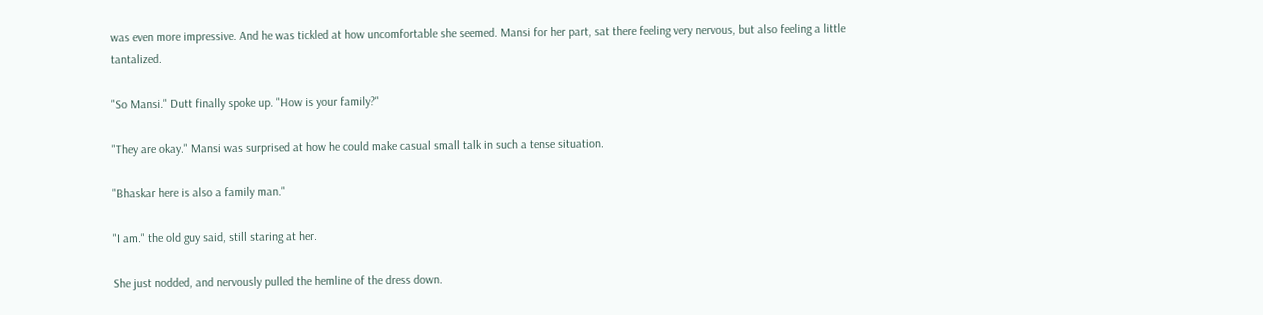was even more impressive. And he was tickled at how uncomfortable she seemed. Mansi for her part, sat there feeling very nervous, but also feeling a little tantalized.

"So Mansi." Dutt finally spoke up. "How is your family?"

"They are okay." Mansi was surprised at how he could make casual small talk in such a tense situation.

"Bhaskar here is also a family man."

"I am." the old guy said, still staring at her.

She just nodded, and nervously pulled the hemline of the dress down.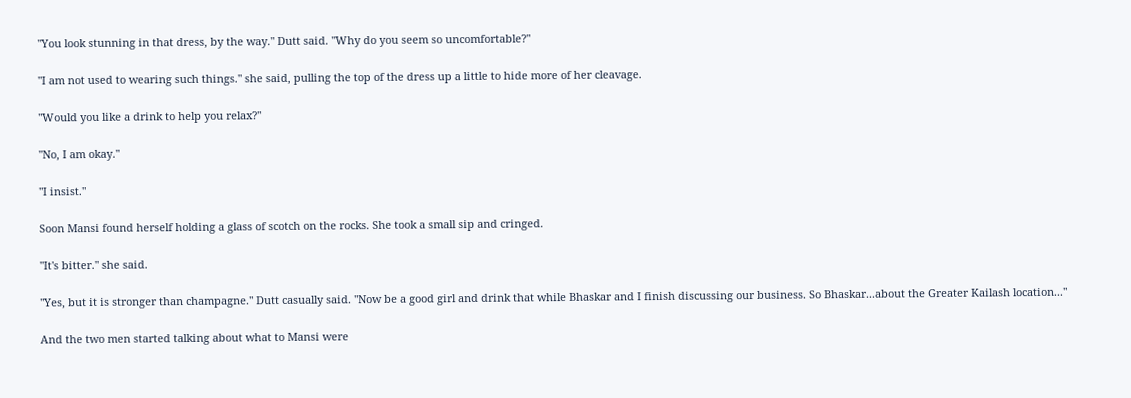"You look stunning in that dress, by the way." Dutt said. "Why do you seem so uncomfortable?"

"I am not used to wearing such things." she said, pulling the top of the dress up a little to hide more of her cleavage.

"Would you like a drink to help you relax?"

"No, I am okay."

"I insist."

Soon Mansi found herself holding a glass of scotch on the rocks. She took a small sip and cringed.

"It's bitter." she said.

"Yes, but it is stronger than champagne." Dutt casually said. "Now be a good girl and drink that while Bhaskar and I finish discussing our business. So Bhaskar...about the Greater Kailash location..."

And the two men started talking about what to Mansi were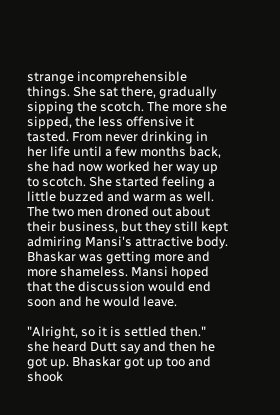strange incomprehensible things. She sat there, gradually sipping the scotch. The more she sipped, the less offensive it tasted. From never drinking in her life until a few months back, she had now worked her way up to scotch. She started feeling a little buzzed and warm as well. The two men droned out about their business, but they still kept admiring Mansi's attractive body. Bhaskar was getting more and more shameless. Mansi hoped that the discussion would end soon and he would leave.

"Alright, so it is settled then." she heard Dutt say and then he got up. Bhaskar got up too and shook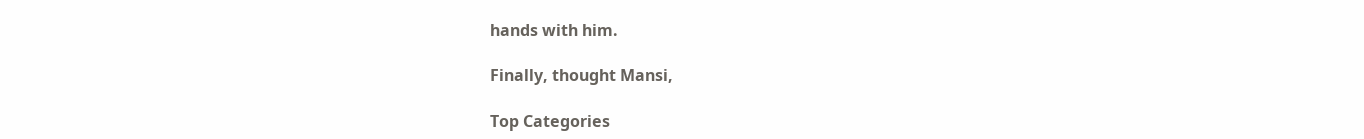hands with him.

Finally, thought Mansi,

Top Categories